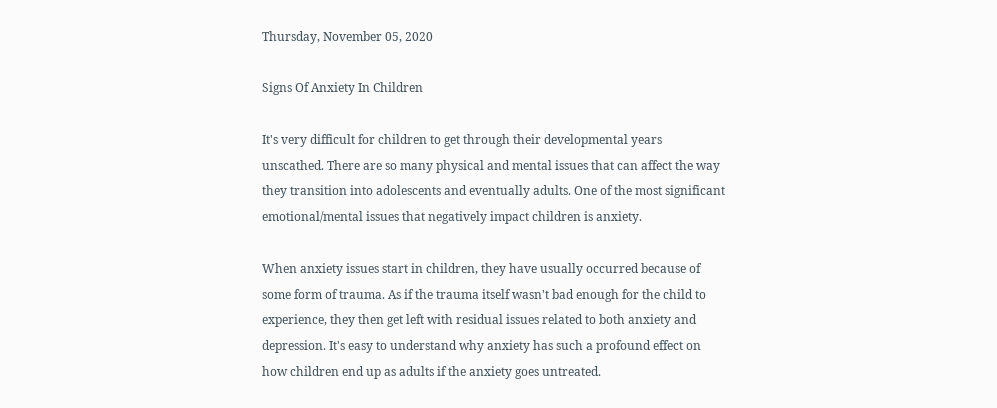Thursday, November 05, 2020

Signs Of Anxiety In Children

It's very difficult for children to get through their developmental years unscathed. There are so many physical and mental issues that can affect the way they transition into adolescents and eventually adults. One of the most significant emotional/mental issues that negatively impact children is anxiety.

When anxiety issues start in children, they have usually occurred because of some form of trauma. As if the trauma itself wasn't bad enough for the child to experience, they then get left with residual issues related to both anxiety and depression. It's easy to understand why anxiety has such a profound effect on how children end up as adults if the anxiety goes untreated.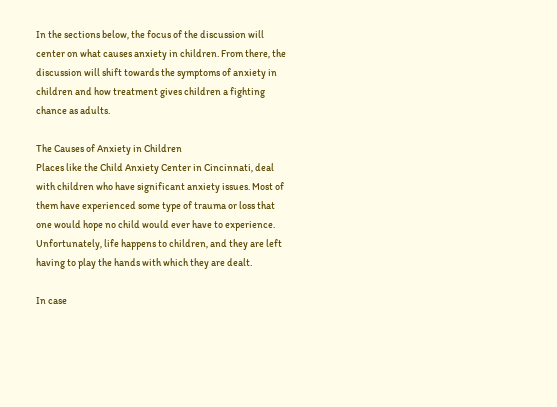In the sections below, the focus of the discussion will center on what causes anxiety in children. From there, the discussion will shift towards the symptoms of anxiety in children and how treatment gives children a fighting chance as adults.

The Causes of Anxiety in Children
Places like the Child Anxiety Center in Cincinnati, deal with children who have significant anxiety issues. Most of them have experienced some type of trauma or loss that one would hope no child would ever have to experience. Unfortunately, life happens to children, and they are left having to play the hands with which they are dealt.

In case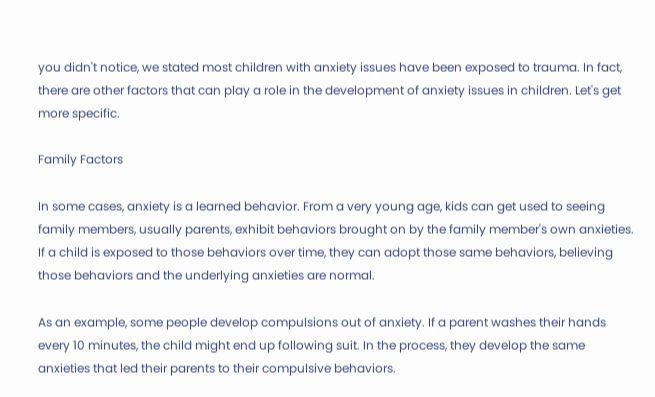you didn't notice, we stated most children with anxiety issues have been exposed to trauma. In fact, there are other factors that can play a role in the development of anxiety issues in children. Let's get more specific.

Family Factors

In some cases, anxiety is a learned behavior. From a very young age, kids can get used to seeing family members, usually parents, exhibit behaviors brought on by the family member's own anxieties. If a child is exposed to those behaviors over time, they can adopt those same behaviors, believing those behaviors and the underlying anxieties are normal.

As an example, some people develop compulsions out of anxiety. If a parent washes their hands every 10 minutes, the child might end up following suit. In the process, they develop the same anxieties that led their parents to their compulsive behaviors.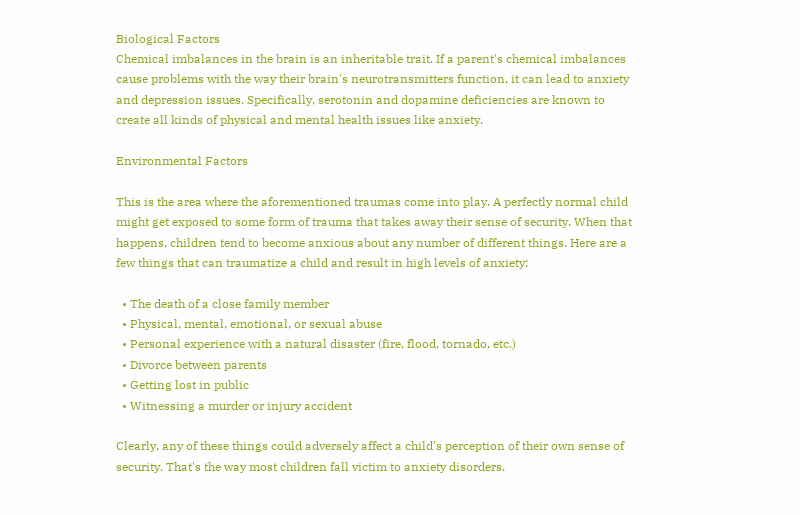Biological Factors
Chemical imbalances in the brain is an inheritable trait. If a parent's chemical imbalances cause problems with the way their brain's neurotransmitters function, it can lead to anxiety and depression issues. Specifically, serotonin and dopamine deficiencies are known to create all kinds of physical and mental health issues like anxiety.

Environmental Factors

This is the area where the aforementioned traumas come into play. A perfectly normal child might get exposed to some form of trauma that takes away their sense of security. When that happens, children tend to become anxious about any number of different things. Here are a few things that can traumatize a child and result in high levels of anxiety:

  • The death of a close family member
  • Physical, mental, emotional, or sexual abuse
  • Personal experience with a natural disaster (fire, flood, tornado, etc.)
  • Divorce between parents
  • Getting lost in public
  • Witnessing a murder or injury accident

Clearly, any of these things could adversely affect a child's perception of their own sense of security. That's the way most children fall victim to anxiety disorders.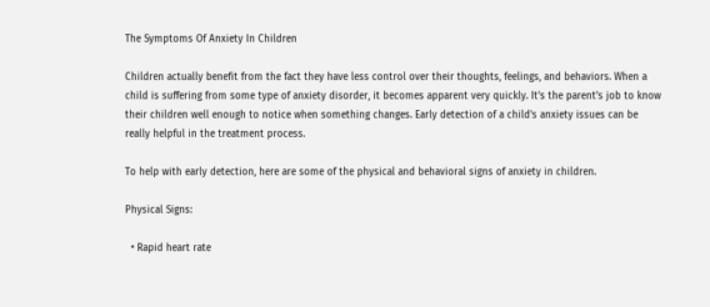The Symptoms Of Anxiety In Children

Children actually benefit from the fact they have less control over their thoughts, feelings, and behaviors. When a child is suffering from some type of anxiety disorder, it becomes apparent very quickly. It's the parent's job to know their children well enough to notice when something changes. Early detection of a child's anxiety issues can be really helpful in the treatment process.

To help with early detection, here are some of the physical and behavioral signs of anxiety in children.

Physical Signs:

  • Rapid heart rate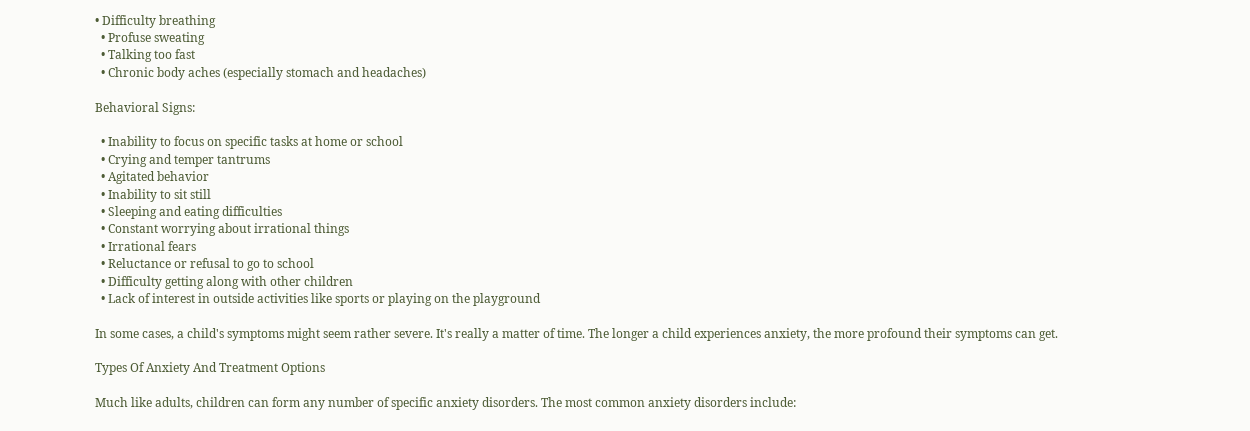• Difficulty breathing
  • Profuse sweating
  • Talking too fast
  • Chronic body aches (especially stomach and headaches)

Behavioral Signs:

  • Inability to focus on specific tasks at home or school
  • Crying and temper tantrums
  • Agitated behavior
  • Inability to sit still
  • Sleeping and eating difficulties
  • Constant worrying about irrational things
  • Irrational fears
  • Reluctance or refusal to go to school
  • Difficulty getting along with other children
  • Lack of interest in outside activities like sports or playing on the playground

In some cases, a child's symptoms might seem rather severe. It's really a matter of time. The longer a child experiences anxiety, the more profound their symptoms can get.

Types Of Anxiety And Treatment Options

Much like adults, children can form any number of specific anxiety disorders. The most common anxiety disorders include: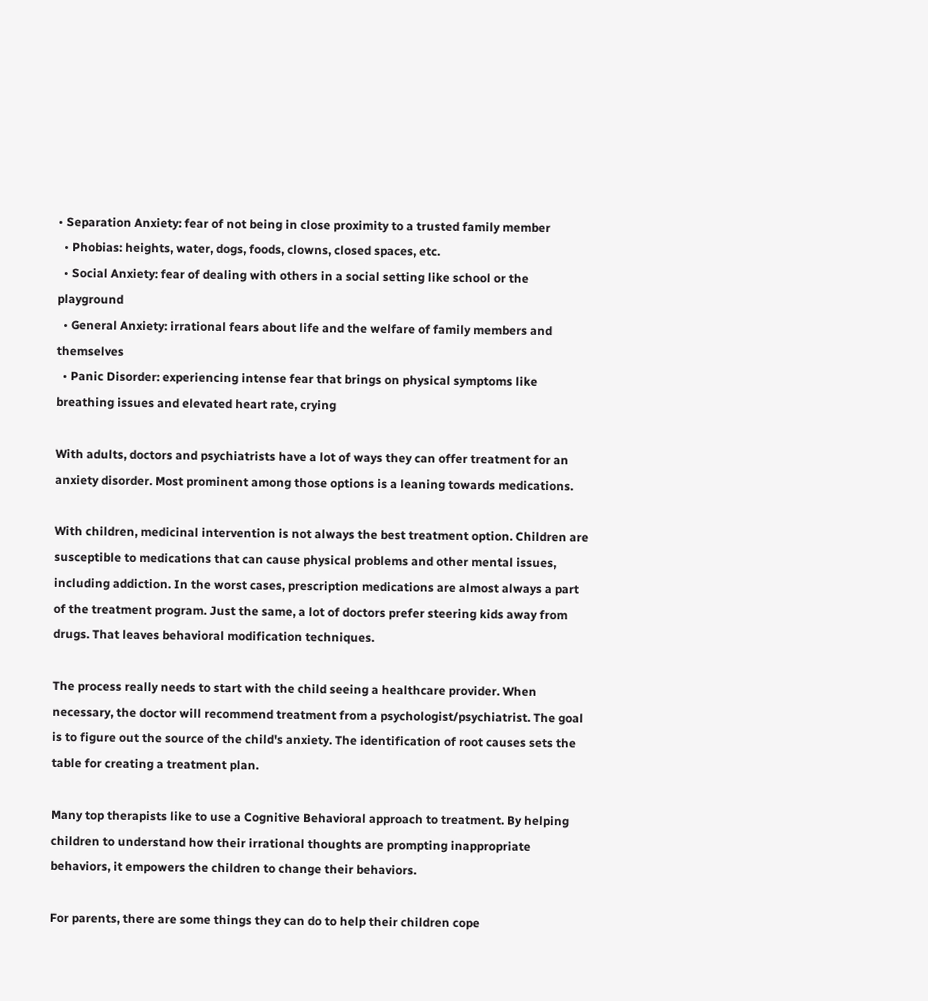• Separation Anxiety: fear of not being in close proximity to a trusted family member
  • Phobias: heights, water, dogs, foods, clowns, closed spaces, etc.
  • Social Anxiety: fear of dealing with others in a social setting like school or the playground
  • General Anxiety: irrational fears about life and the welfare of family members and themselves
  • Panic Disorder: experiencing intense fear that brings on physical symptoms like breathing issues and elevated heart rate, crying

With adults, doctors and psychiatrists have a lot of ways they can offer treatment for an anxiety disorder. Most prominent among those options is a leaning towards medications.

With children, medicinal intervention is not always the best treatment option. Children are susceptible to medications that can cause physical problems and other mental issues, including addiction. In the worst cases, prescription medications are almost always a part of the treatment program. Just the same, a lot of doctors prefer steering kids away from drugs. That leaves behavioral modification techniques.

The process really needs to start with the child seeing a healthcare provider. When necessary, the doctor will recommend treatment from a psychologist/psychiatrist. The goal is to figure out the source of the child's anxiety. The identification of root causes sets the table for creating a treatment plan.

Many top therapists like to use a Cognitive Behavioral approach to treatment. By helping children to understand how their irrational thoughts are prompting inappropriate behaviors, it empowers the children to change their behaviors.

For parents, there are some things they can do to help their children cope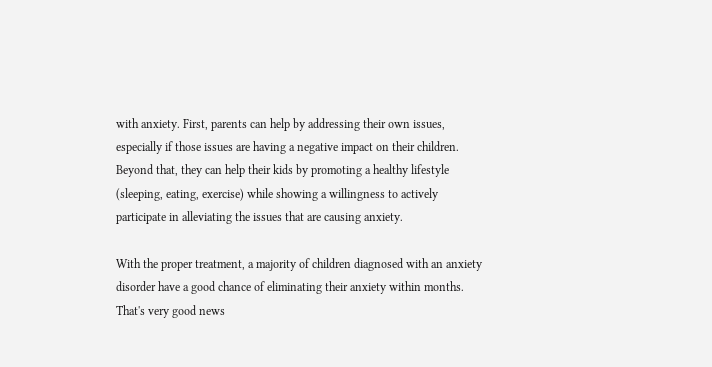with anxiety. First, parents can help by addressing their own issues, especially if those issues are having a negative impact on their children. Beyond that, they can help their kids by promoting a healthy lifestyle (sleeping, eating, exercise) while showing a willingness to actively participate in alleviating the issues that are causing anxiety.

With the proper treatment, a majority of children diagnosed with an anxiety disorder have a good chance of eliminating their anxiety within months. That's very good news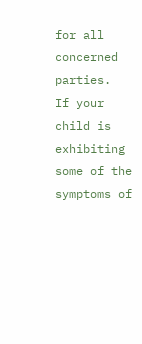for all concerned parties.  If your child is exhibiting some of the symptoms of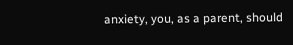anxiety, you, as a parent, should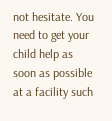not hesitate. You need to get your child help as soon as possible at a facility such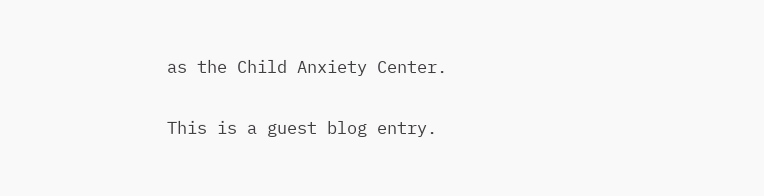as the Child Anxiety Center.

This is a guest blog entry.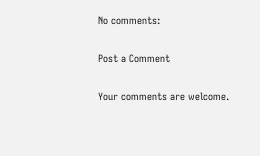No comments:

Post a Comment

Your comments are welcome.